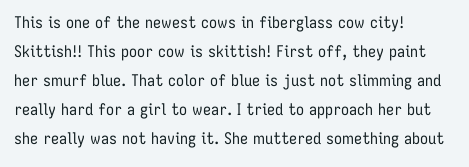This is one of the newest cows in fiberglass cow city! Skittish!! This poor cow is skittish! First off, they paint her smurf blue. That color of blue is just not slimming and really hard for a girl to wear. I tried to approach her but she really was not having it. She muttered something about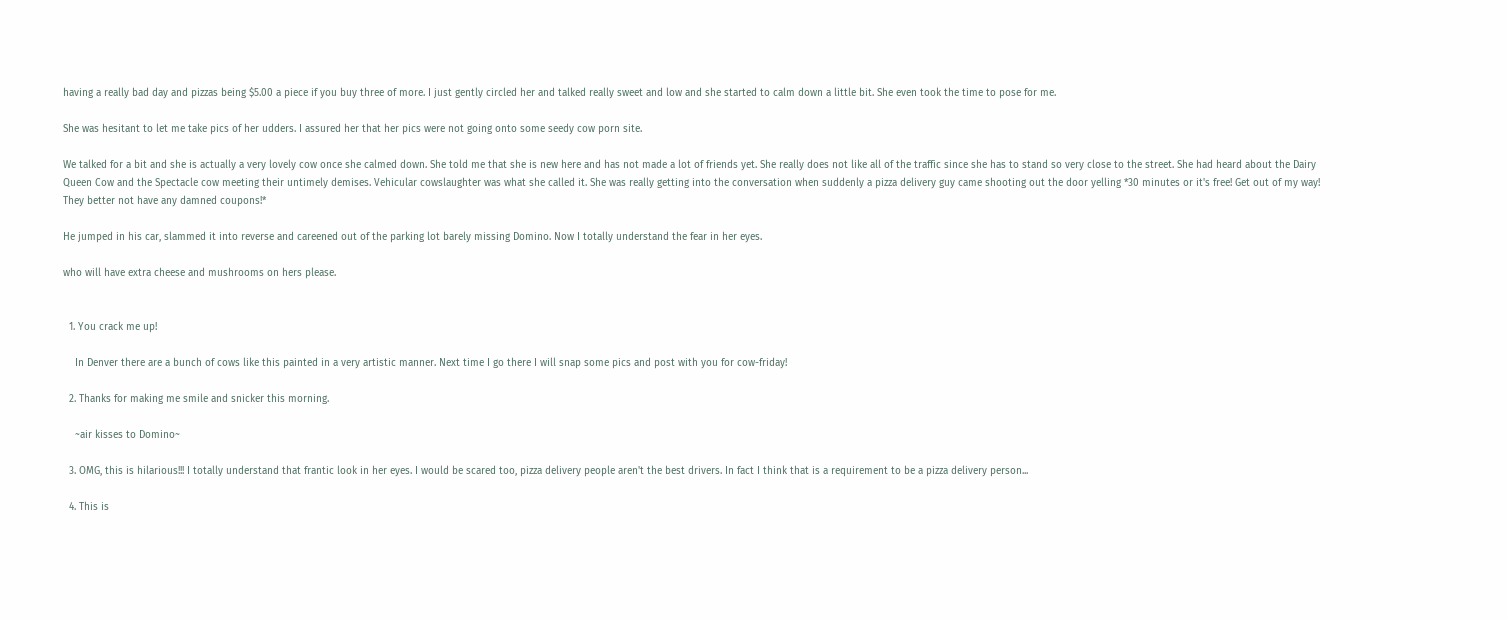having a really bad day and pizzas being $5.00 a piece if you buy three of more. I just gently circled her and talked really sweet and low and she started to calm down a little bit. She even took the time to pose for me.

She was hesitant to let me take pics of her udders. I assured her that her pics were not going onto some seedy cow porn site.

We talked for a bit and she is actually a very lovely cow once she calmed down. She told me that she is new here and has not made a lot of friends yet. She really does not like all of the traffic since she has to stand so very close to the street. She had heard about the Dairy Queen Cow and the Spectacle cow meeting their untimely demises. Vehicular cowslaughter was what she called it. She was really getting into the conversation when suddenly a pizza delivery guy came shooting out the door yelling *30 minutes or it's free! Get out of my way! They better not have any damned coupons!*

He jumped in his car, slammed it into reverse and careened out of the parking lot barely missing Domino. Now I totally understand the fear in her eyes.

who will have extra cheese and mushrooms on hers please.


  1. You crack me up!

    In Denver there are a bunch of cows like this painted in a very artistic manner. Next time I go there I will snap some pics and post with you for cow-friday!

  2. Thanks for making me smile and snicker this morning.

    ~air kisses to Domino~

  3. OMG, this is hilarious!!! I totally understand that frantic look in her eyes. I would be scared too, pizza delivery people aren't the best drivers. In fact I think that is a requirement to be a pizza delivery person...

  4. This is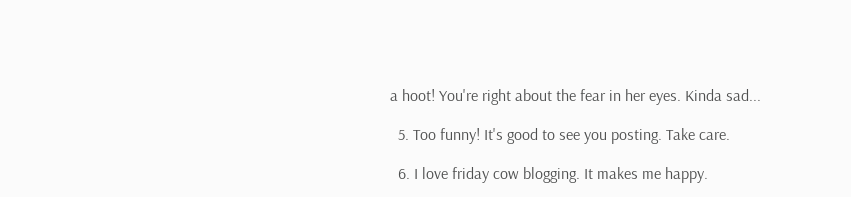a hoot! You're right about the fear in her eyes. Kinda sad...

  5. Too funny! It's good to see you posting. Take care.

  6. I love friday cow blogging. It makes me happy.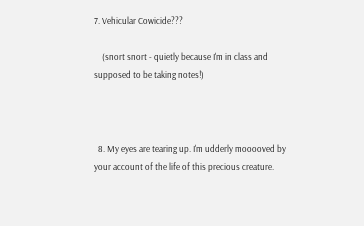7. Vehicular Cowicide???

    (snort snort - quietly because I'm in class and supposed to be taking notes!)



  8. My eyes are tearing up. I'm udderly mooooved by your account of the life of this precious creature.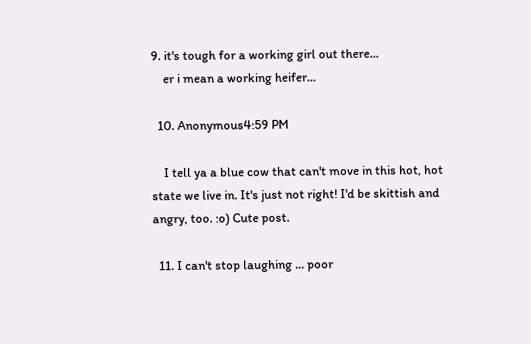9. it's tough for a working girl out there...
    er i mean a working heifer...

  10. Anonymous4:59 PM

    I tell ya a blue cow that can't move in this hot, hot state we live in. It's just not right! I'd be skittish and angry, too. :o) Cute post.

  11. I can't stop laughing ... poor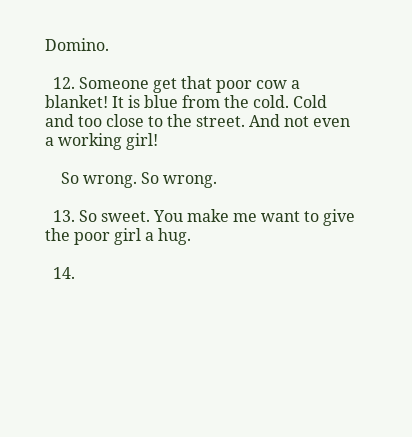Domino.

  12. Someone get that poor cow a blanket! It is blue from the cold. Cold and too close to the street. And not even a working girl!

    So wrong. So wrong.

  13. So sweet. You make me want to give the poor girl a hug.

  14.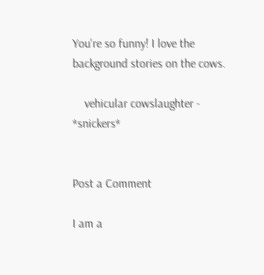You're so funny! I love the background stories on the cows.

    vehicular cowslaughter - *snickers*


Post a Comment

I am a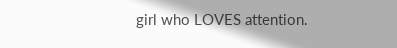girl who LOVES attention.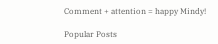Comment + attention = happy Mindy!

Popular Posts